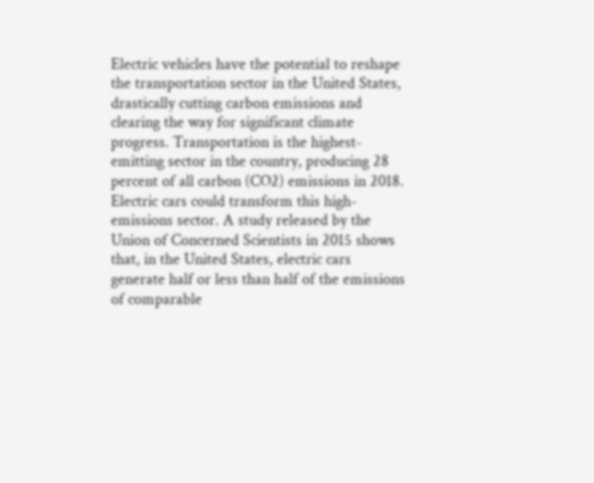Electric vehicles have the potential to reshape the transportation sector in the United States, drastically cutting carbon emissions and clearing the way for significant climate progress. Transportation is the highest-emitting sector in the country, producing 28 percent of all carbon (CO2) emissions in 2018. Electric cars could transform this high-emissions sector. A study released by the Union of Concerned Scientists in 2015 shows that, in the United States, electric cars generate half or less than half of the emissions of comparable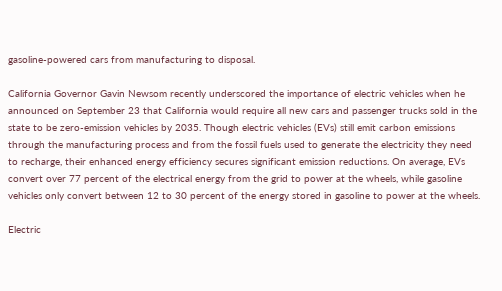gasoline-powered cars from manufacturing to disposal.

California Governor Gavin Newsom recently underscored the importance of electric vehicles when he announced on September 23 that California would require all new cars and passenger trucks sold in the state to be zero-emission vehicles by 2035. Though electric vehicles (EVs) still emit carbon emissions through the manufacturing process and from the fossil fuels used to generate the electricity they need to recharge, their enhanced energy efficiency secures significant emission reductions. On average, EVs convert over 77 percent of the electrical energy from the grid to power at the wheels, while gasoline vehicles only convert between 12 to 30 percent of the energy stored in gasoline to power at the wheels.

Electric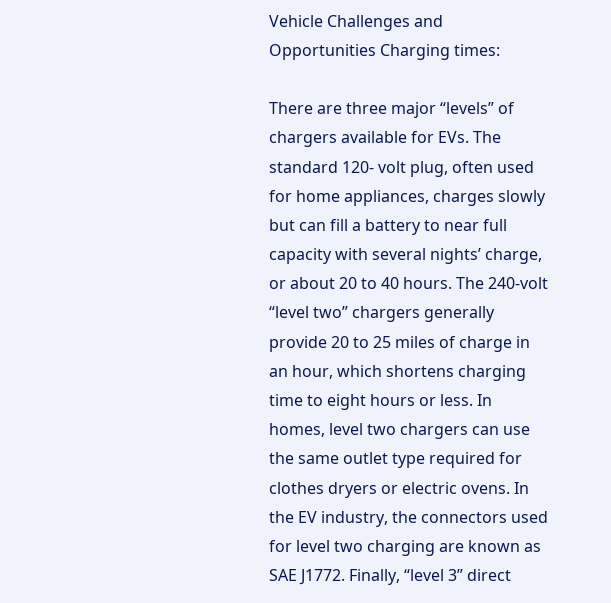Vehicle Challenges and Opportunities Charging times:

There are three major “levels” of chargers available for EVs. The standard 120- volt plug, often used for home appliances, charges slowly but can fill a battery to near full capacity with several nights’ charge, or about 20 to 40 hours. The 240-volt “level two” chargers generally provide 20 to 25 miles of charge in an hour, which shortens charging time to eight hours or less. In homes, level two chargers can use the same outlet type required for clothes dryers or electric ovens. In the EV industry, the connectors used for level two charging are known as SAE J1772. Finally, “level 3” direct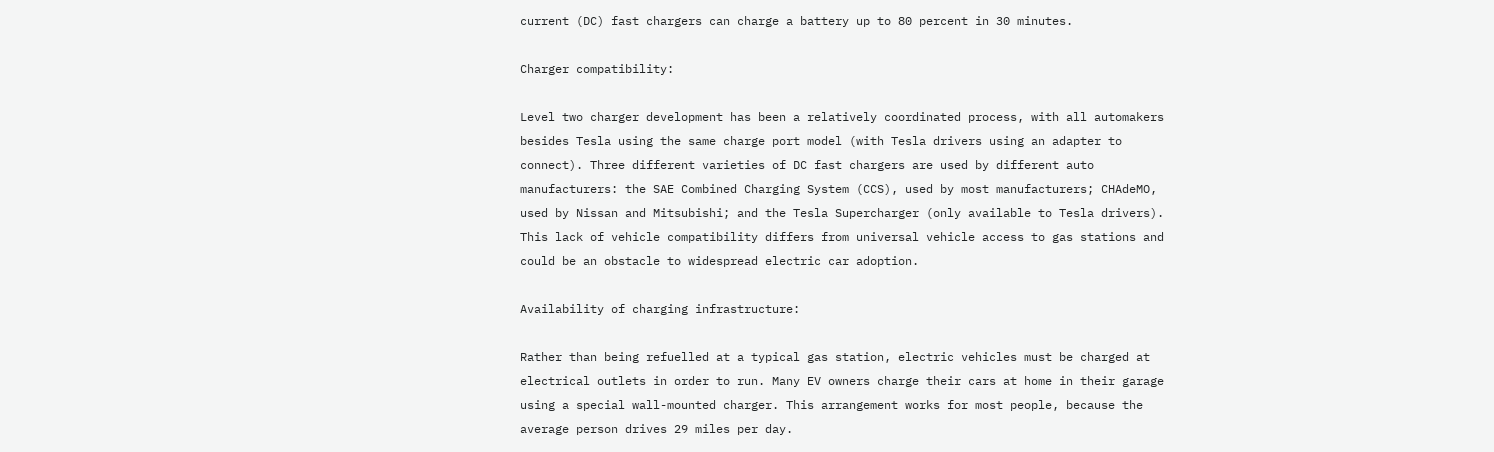current (DC) fast chargers can charge a battery up to 80 percent in 30 minutes.

Charger compatibility:

Level two charger development has been a relatively coordinated process, with all automakers besides Tesla using the same charge port model (with Tesla drivers using an adapter to connect). Three different varieties of DC fast chargers are used by different auto manufacturers: the SAE Combined Charging System (CCS), used by most manufacturers; CHAdeMO, used by Nissan and Mitsubishi; and the Tesla Supercharger (only available to Tesla drivers). This lack of vehicle compatibility differs from universal vehicle access to gas stations and could be an obstacle to widespread electric car adoption.

Availability of charging infrastructure:

Rather than being refuelled at a typical gas station, electric vehicles must be charged at electrical outlets in order to run. Many EV owners charge their cars at home in their garage using a special wall-mounted charger. This arrangement works for most people, because the average person drives 29 miles per day.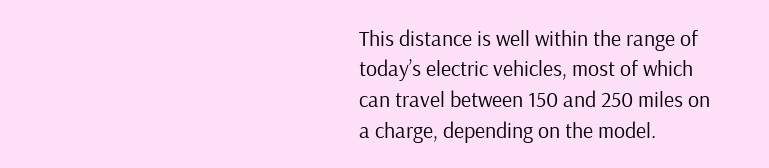This distance is well within the range of today’s electric vehicles, most of which can travel between 150 and 250 miles on a charge, depending on the model.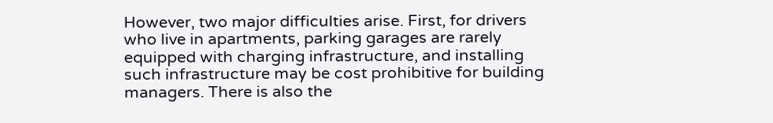However, two major difficulties arise. First, for drivers who live in apartments, parking garages are rarely equipped with charging infrastructure, and installing such infrastructure may be cost prohibitive for building managers. There is also the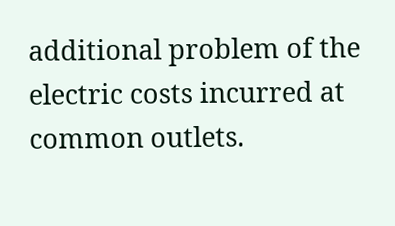additional problem of the electric costs incurred at common outlets.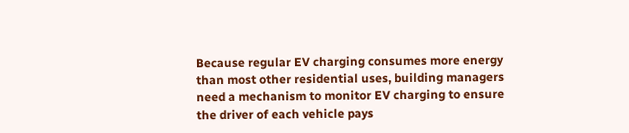Because regular EV charging consumes more energy than most other residential uses, building managers need a mechanism to monitor EV charging to ensure the driver of each vehicle pays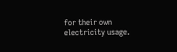for their own electricity usage.